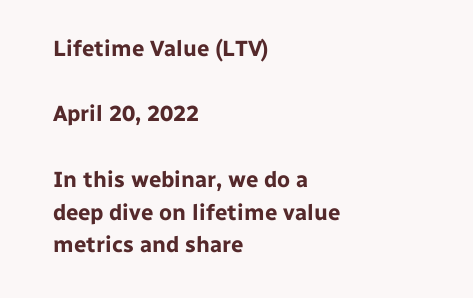Lifetime Value (LTV)

April 20, 2022

In this webinar, we do a deep dive on lifetime value metrics and share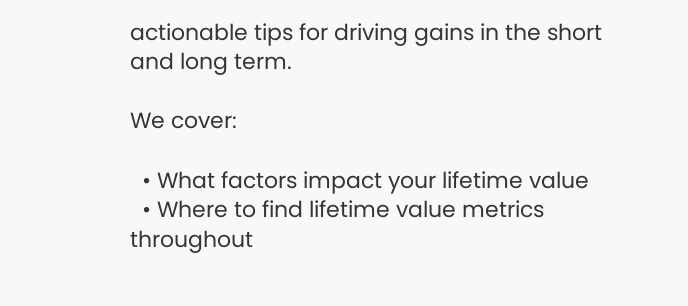actionable tips for driving gains in the short and long term.

We cover:

  • What factors impact your lifetime value
  • Where to find lifetime value metrics throughout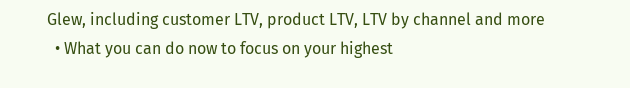Glew, including customer LTV, product LTV, LTV by channel and more
  • What you can do now to focus on your highest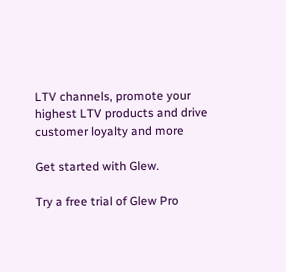LTV channels, promote your highest LTV products and drive customer loyalty and more

Get started with Glew.

Try a free trial of Glew Pro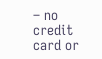– no credit card or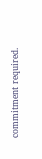commitment required.